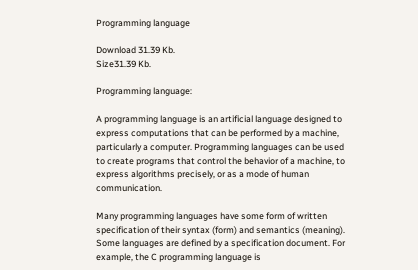Programming language

Download 31.39 Kb.
Size31.39 Kb.

Programming language:

A programming language is an artificial language designed to express computations that can be performed by a machine, particularly a computer. Programming languages can be used to create programs that control the behavior of a machine, to express algorithms precisely, or as a mode of human communication.

Many programming languages have some form of written specification of their syntax (form) and semantics (meaning). Some languages are defined by a specification document. For example, the C programming language is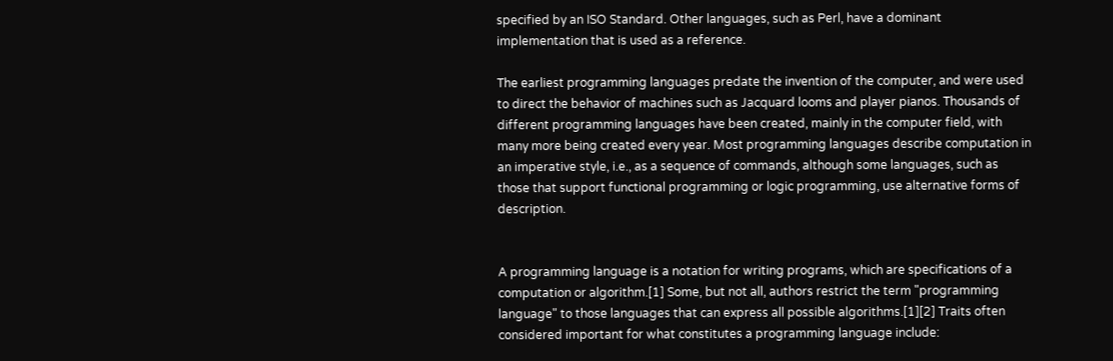specified by an ISO Standard. Other languages, such as Perl, have a dominant implementation that is used as a reference.

The earliest programming languages predate the invention of the computer, and were used to direct the behavior of machines such as Jacquard looms and player pianos. Thousands of different programming languages have been created, mainly in the computer field, with many more being created every year. Most programming languages describe computation in an imperative style, i.e., as a sequence of commands, although some languages, such as those that support functional programming or logic programming, use alternative forms of description.


A programming language is a notation for writing programs, which are specifications of a computation or algorithm.[1] Some, but not all, authors restrict the term "programming language" to those languages that can express all possible algorithms.[1][2] Traits often considered important for what constitutes a programming language include: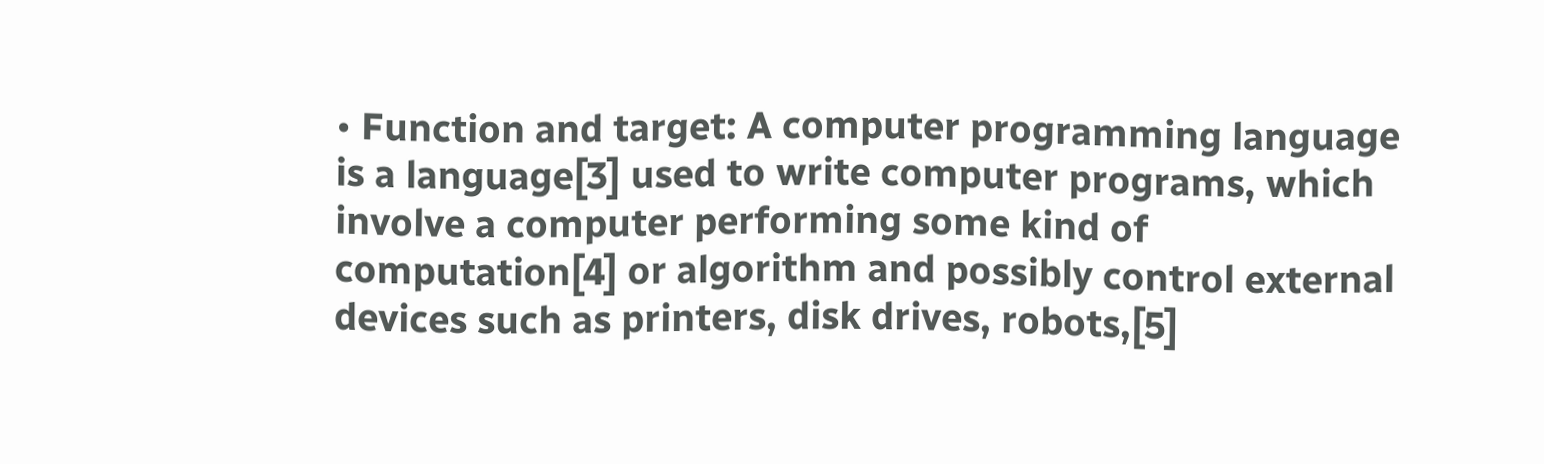• Function and target: A computer programming language is a language[3] used to write computer programs, which involve a computer performing some kind of computation[4] or algorithm and possibly control external devices such as printers, disk drives, robots,[5]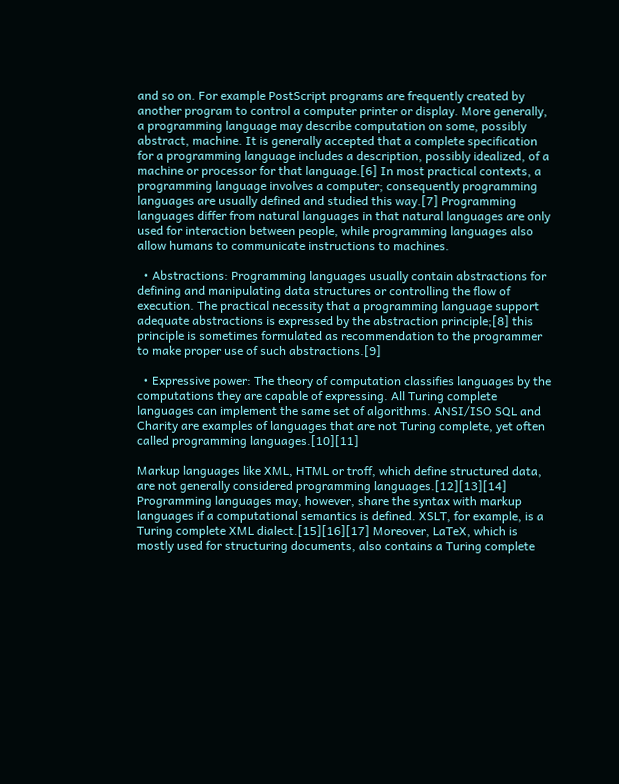and so on. For example PostScript programs are frequently created by another program to control a computer printer or display. More generally, a programming language may describe computation on some, possibly abstract, machine. It is generally accepted that a complete specification for a programming language includes a description, possibly idealized, of a machine or processor for that language.[6] In most practical contexts, a programming language involves a computer; consequently programming languages are usually defined and studied this way.[7] Programming languages differ from natural languages in that natural languages are only used for interaction between people, while programming languages also allow humans to communicate instructions to machines.

  • Abstractions: Programming languages usually contain abstractions for defining and manipulating data structures or controlling the flow of execution. The practical necessity that a programming language support adequate abstractions is expressed by the abstraction principle;[8] this principle is sometimes formulated as recommendation to the programmer to make proper use of such abstractions.[9]

  • Expressive power: The theory of computation classifies languages by the computations they are capable of expressing. All Turing complete languages can implement the same set of algorithms. ANSI/ISO SQL and Charity are examples of languages that are not Turing complete, yet often called programming languages.[10][11]

Markup languages like XML, HTML or troff, which define structured data, are not generally considered programming languages.[12][13][14] Programming languages may, however, share the syntax with markup languages if a computational semantics is defined. XSLT, for example, is a Turing complete XML dialect.[15][16][17] Moreover, LaTeX, which is mostly used for structuring documents, also contains a Turing complete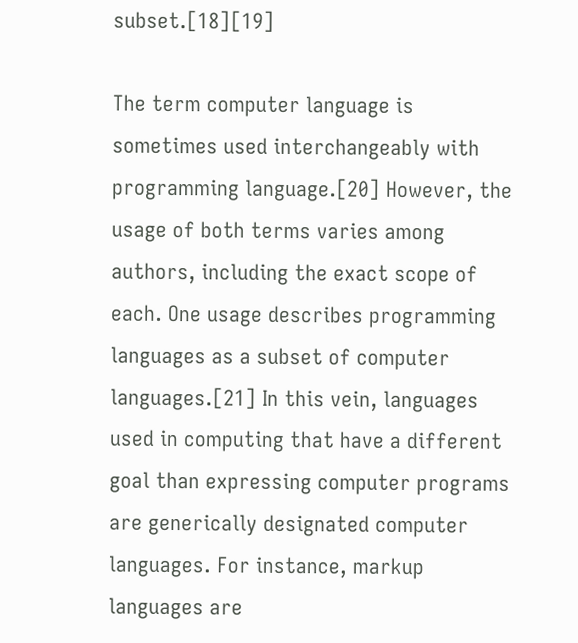subset.[18][19]

The term computer language is sometimes used interchangeably with programming language.[20] However, the usage of both terms varies among authors, including the exact scope of each. One usage describes programming languages as a subset of computer languages.[21] In this vein, languages used in computing that have a different goal than expressing computer programs are generically designated computer languages. For instance, markup languages are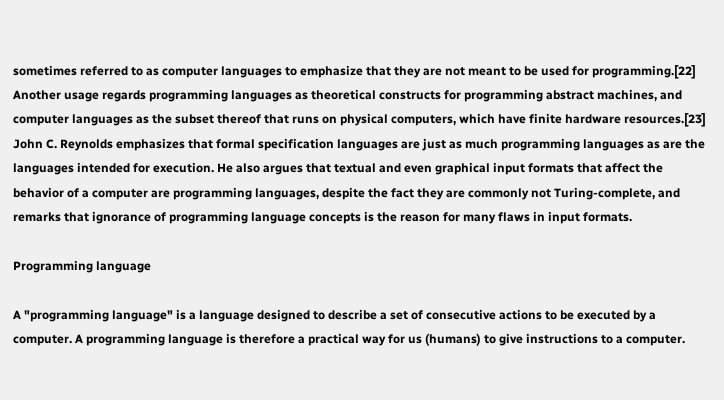sometimes referred to as computer languages to emphasize that they are not meant to be used for programming.[22] Another usage regards programming languages as theoretical constructs for programming abstract machines, and computer languages as the subset thereof that runs on physical computers, which have finite hardware resources.[23] John C. Reynolds emphasizes that formal specification languages are just as much programming languages as are the languages intended for execution. He also argues that textual and even graphical input formats that affect the behavior of a computer are programming languages, despite the fact they are commonly not Turing-complete, and remarks that ignorance of programming language concepts is the reason for many flaws in input formats.

Programming language

A "programming language" is a language designed to describe a set of consecutive actions to be executed by a computer. A programming language is therefore a practical way for us (humans) to give instructions to a computer.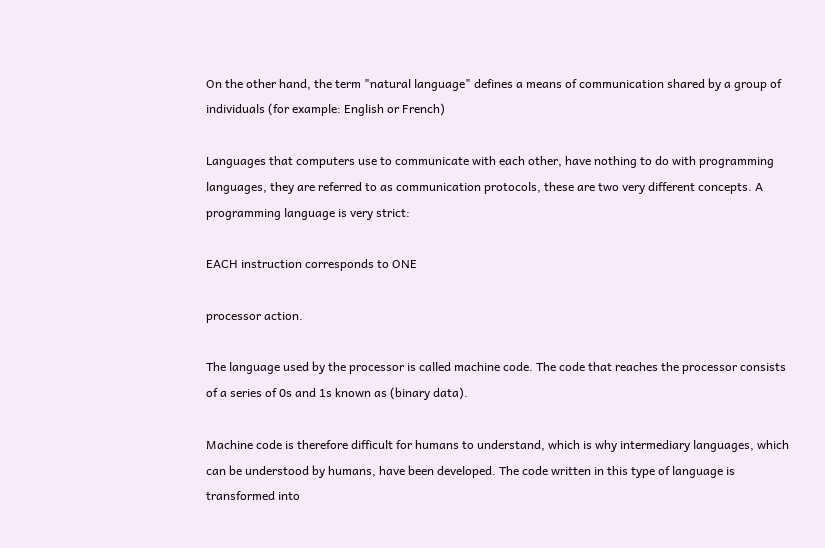On the other hand, the term "natural language" defines a means of communication shared by a group of individuals (for example: English or French)

Languages that computers use to communicate with each other, have nothing to do with programming languages, they are referred to as communication protocols, these are two very different concepts. A programming language is very strict:

EACH instruction corresponds to ONE

processor action.

The language used by the processor is called machine code. The code that reaches the processor consists of a series of 0s and 1s known as (binary data).

Machine code is therefore difficult for humans to understand, which is why intermediary languages, which can be understood by humans, have been developed. The code written in this type of language is transformed into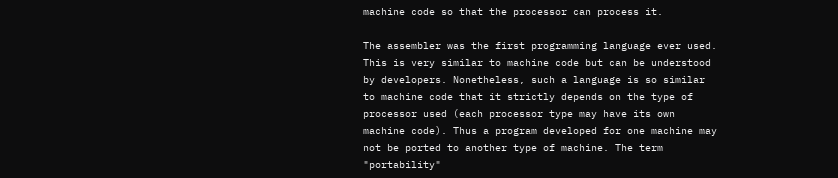machine code so that the processor can process it.

The assembler was the first programming language ever used. This is very similar to machine code but can be understood by developers. Nonetheless, such a language is so similar to machine code that it strictly depends on the type of processor used (each processor type may have its own machine code). Thus a program developed for one machine may not be ported to another type of machine. The term "portability"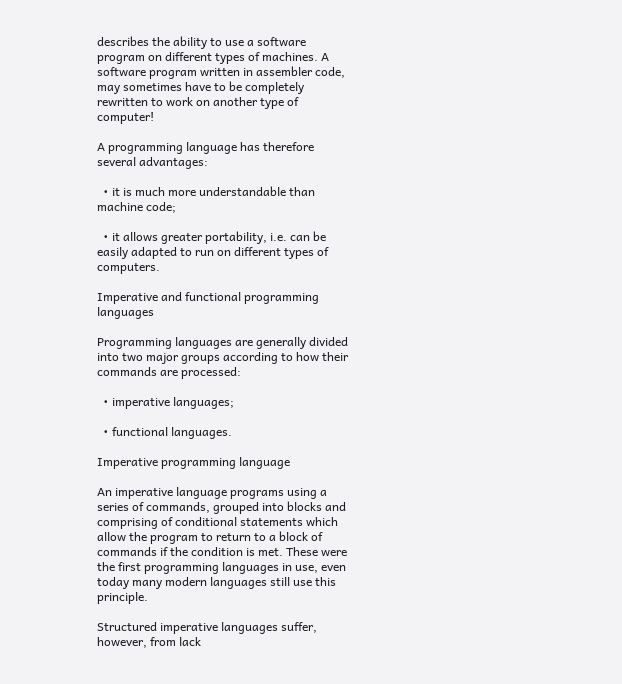describes the ability to use a software program on different types of machines. A software program written in assembler code, may sometimes have to be completely rewritten to work on another type of computer!

A programming language has therefore several advantages:

  • it is much more understandable than machine code;

  • it allows greater portability, i.e. can be easily adapted to run on different types of computers.

Imperative and functional programming languages

Programming languages are generally divided into two major groups according to how their commands are processed:

  • imperative languages;

  • functional languages.

Imperative programming language

An imperative language programs using a series of commands, grouped into blocks and comprising of conditional statements which allow the program to return to a block of commands if the condition is met. These were the first programming languages in use, even today many modern languages still use this principle.

Structured imperative languages suffer, however, from lack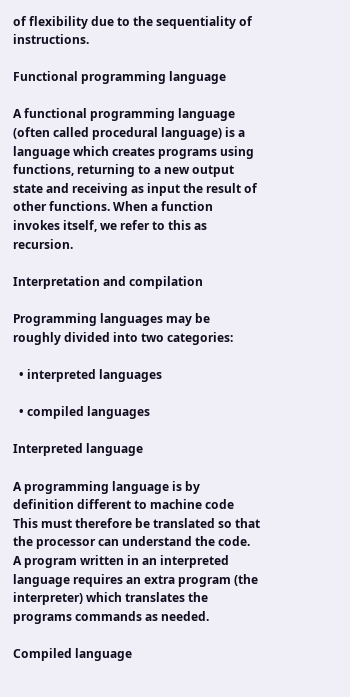of flexibility due to the sequentiality of instructions.

Functional programming language

A functional programming language (often called procedural language) is a language which creates programs using functions, returning to a new output state and receiving as input the result of other functions. When a function invokes itself, we refer to this as recursion.

Interpretation and compilation

Programming languages may be roughly divided into two categories:

  • interpreted languages

  • compiled languages

Interpreted language

A programming language is by definition different to machine code This must therefore be translated so that the processor can understand the code. A program written in an interpreted language requires an extra program (the interpreter) which translates the programs commands as needed.

Compiled language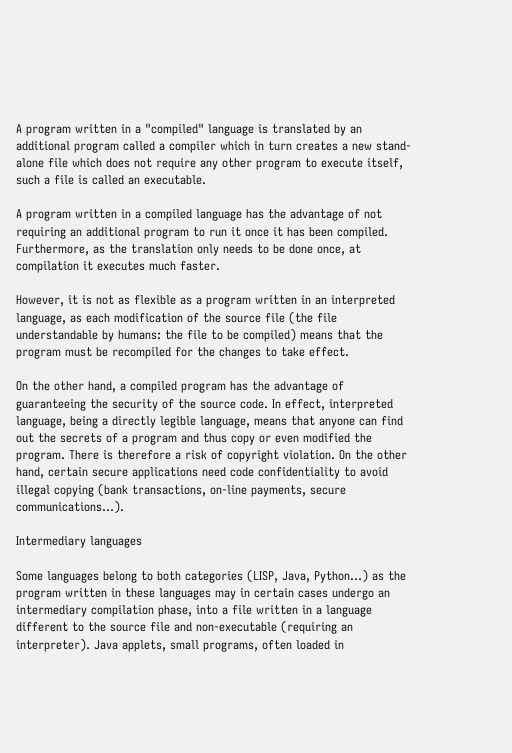A program written in a "compiled" language is translated by an additional program called a compiler which in turn creates a new stand-alone file which does not require any other program to execute itself, such a file is called an executable.

A program written in a compiled language has the advantage of not requiring an additional program to run it once it has been compiled. Furthermore, as the translation only needs to be done once, at compilation it executes much faster.

However, it is not as flexible as a program written in an interpreted language, as each modification of the source file (the file understandable by humans: the file to be compiled) means that the program must be recompiled for the changes to take effect.

On the other hand, a compiled program has the advantage of guaranteeing the security of the source code. In effect, interpreted language, being a directly legible language, means that anyone can find out the secrets of a program and thus copy or even modified the program. There is therefore a risk of copyright violation. On the other hand, certain secure applications need code confidentiality to avoid illegal copying (bank transactions, on-line payments, secure communications...).

Intermediary languages

Some languages belong to both categories (LISP, Java, Python...) as the program written in these languages may in certain cases undergo an intermediary compilation phase, into a file written in a language different to the source file and non-executable (requiring an interpreter). Java applets, small programs, often loaded in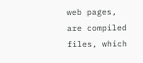web pages, are compiled files, which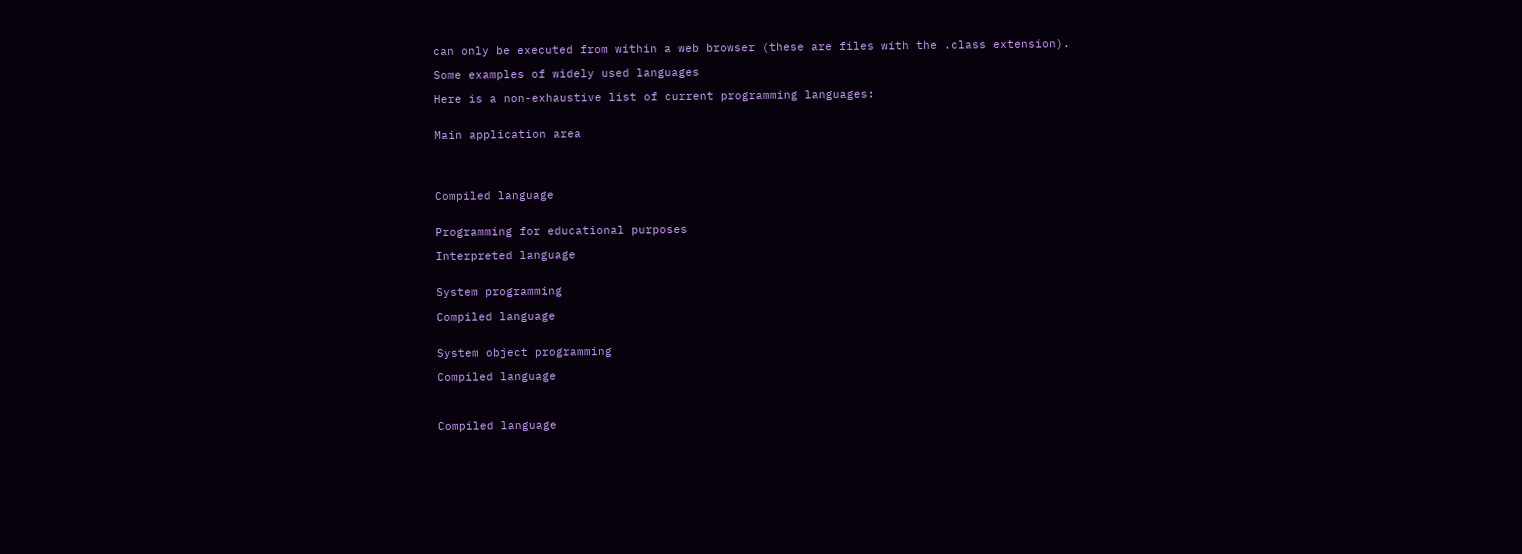can only be executed from within a web browser (these are files with the .class extension).

Some examples of widely used languages

Here is a non-exhaustive list of current programming languages:


Main application area




Compiled language


Programming for educational purposes

Interpreted language


System programming

Compiled language


System object programming

Compiled language



Compiled language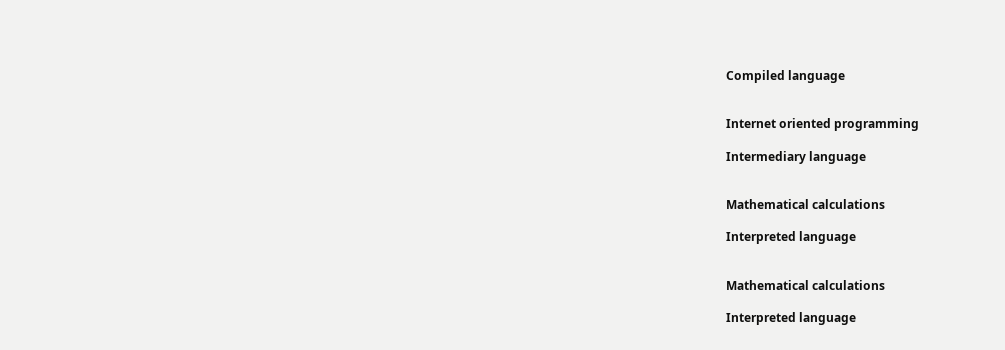Compiled language


Internet oriented programming

Intermediary language


Mathematical calculations

Interpreted language


Mathematical calculations

Interpreted language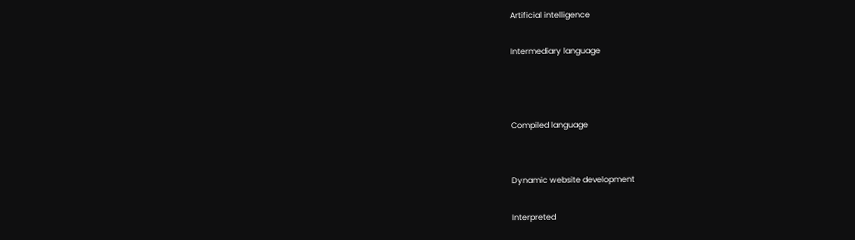Artificial intelligence

Intermediary language



Compiled language


Dynamic website development

Interpreted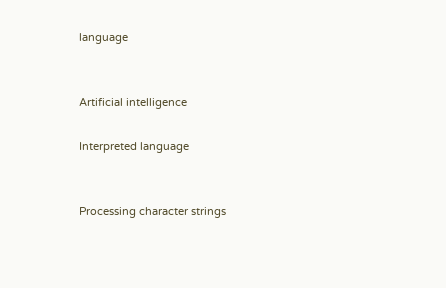language


Artificial intelligence

Interpreted language


Processing character strings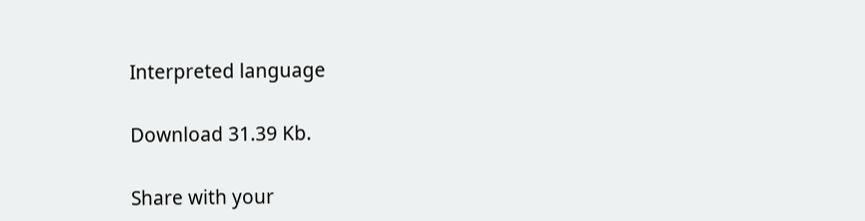Interpreted language

Download 31.39 Kb.

Share with your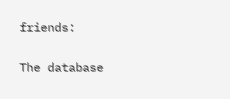friends:

The database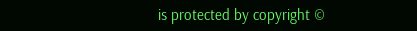is protected by copyright ©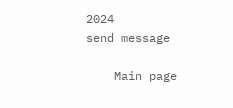2024
send message

    Main page